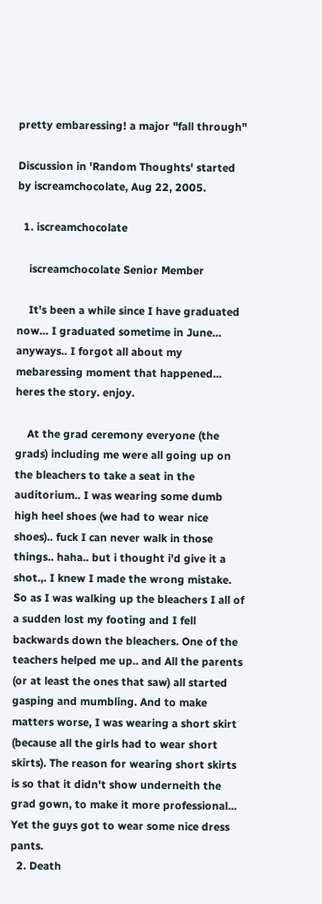pretty embaressing! a major "fall through"

Discussion in 'Random Thoughts' started by iscreamchocolate, Aug 22, 2005.

  1. iscreamchocolate

    iscreamchocolate Senior Member

    It's been a while since I have graduated now... I graduated sometime in June... anyways.. I forgot all about my mebaressing moment that happened... heres the story. enjoy.

    At the grad ceremony everyone (the grads) including me were all going up on the bleachers to take a seat in the auditorium.. I was wearing some dumb high heel shoes (we had to wear nice shoes).. fuck I can never walk in those things.. haha.. but i thought i'd give it a shot.,. I knew I made the wrong mistake. So as I was walking up the bleachers I all of a sudden lost my footing and I fell backwards down the bleachers. One of the teachers helped me up.. and All the parents (or at least the ones that saw) all started gasping and mumbling. And to make matters worse, I was wearing a short skirt (because all the girls had to wear short skirts). The reason for wearing short skirts is so that it didn't show underneith the grad gown, to make it more professional... Yet the guys got to wear some nice dress pants.
  2. Death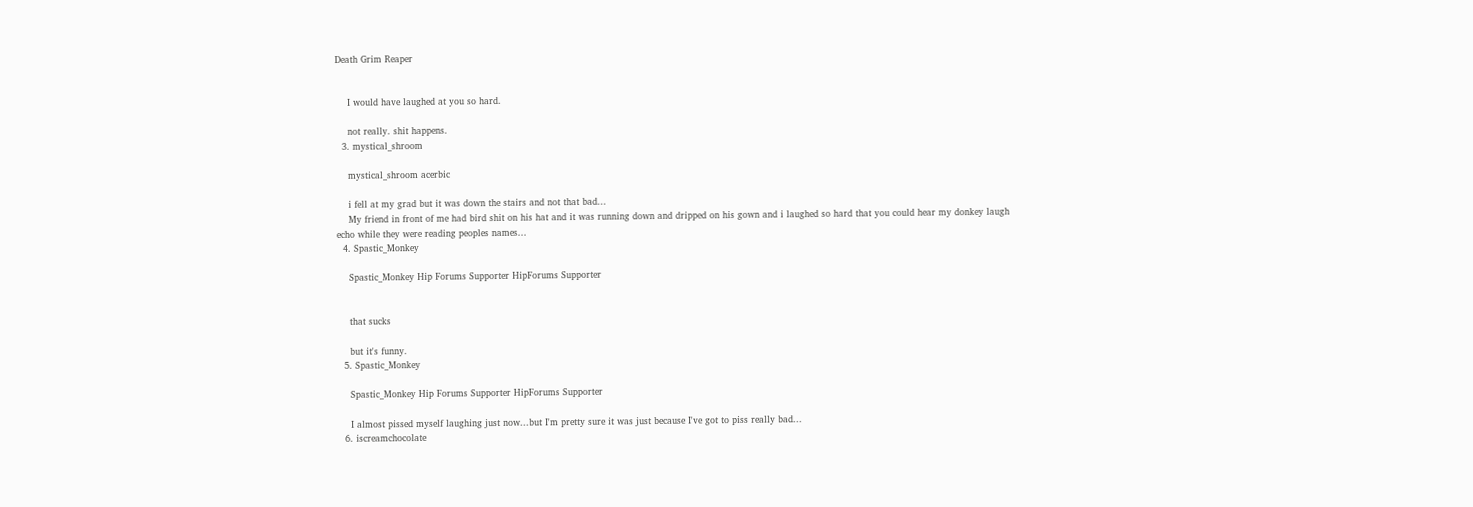Death Grim Reaper


    I would have laughed at you so hard.

    not really. shit happens.
  3. mystical_shroom

    mystical_shroom acerbic

    i fell at my grad but it was down the stairs and not that bad...
    My friend in front of me had bird shit on his hat and it was running down and dripped on his gown and i laughed so hard that you could hear my donkey laugh echo while they were reading peoples names...
  4. Spastic_Monkey

    Spastic_Monkey Hip Forums Supporter HipForums Supporter


    that sucks

    but it's funny.
  5. Spastic_Monkey

    Spastic_Monkey Hip Forums Supporter HipForums Supporter

    I almost pissed myself laughing just now...but I'm pretty sure it was just because I've got to piss really bad...
  6. iscreamchocolate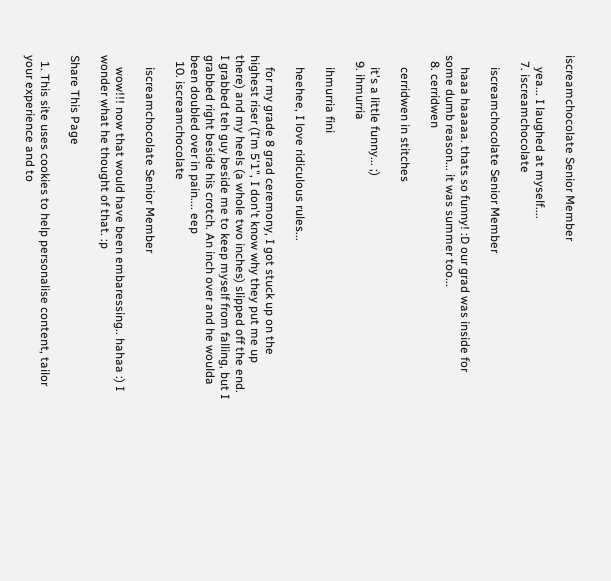iscreamchocolate Senior Member

    yea... I laughed at myself....
  7. iscreamchocolate

    iscreamchocolate Senior Member

    haaa haaaaa. thats so funny! :D our grad was inside for some dumb reason... it was summer too...
  8. cerridwen

    cerridwen in stitches

    it's a little funny... ;)
  9. ihmurria

    ihmurria fini

    heehee, I love ridiculous rules...

    for my grade 8 grad ceremony, I got stuck up on the highest riser (I'm 5'1", I don't know why they put me up there) and my heels (a whole two inches) slipped off the end. I grabbed teh guy beside me to keep myself from falling, but I grabbed right beside his crotch. An inch over and he woulda been doubled over in pain.... eep
  10. iscreamchocolate

    iscreamchocolate Senior Member

    wow!!! now that would have been embaressing.. hahaa :) I wonder what he thought of that. :p

Share This Page

  1. This site uses cookies to help personalise content, tailor your experience and to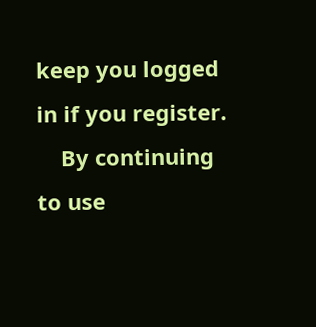keep you logged in if you register.
    By continuing to use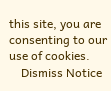this site, you are consenting to our use of cookies.
    Dismiss Notice